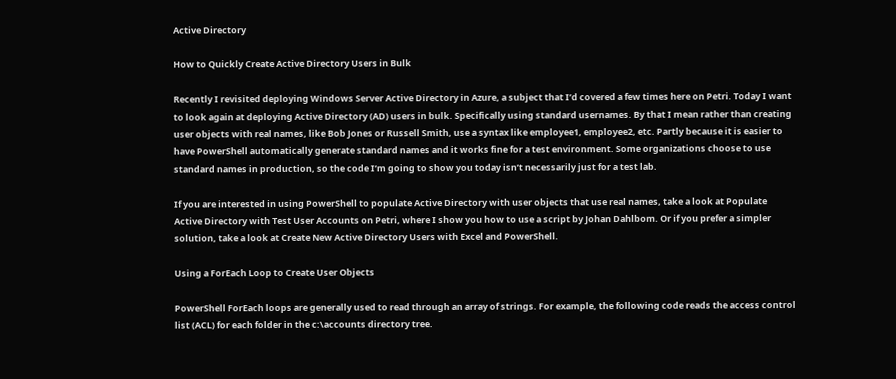Active Directory

How to Quickly Create Active Directory Users in Bulk

Recently I revisited deploying Windows Server Active Directory in Azure, a subject that I’d covered a few times here on Petri. Today I want to look again at deploying Active Directory (AD) users in bulk. Specifically using standard usernames. By that I mean rather than creating user objects with real names, like Bob Jones or Russell Smith, use a syntax like employee1, employee2, etc. Partly because it is easier to have PowerShell automatically generate standard names and it works fine for a test environment. Some organizations choose to use standard names in production, so the code I’m going to show you today isn’t necessarily just for a test lab.

If you are interested in using PowerShell to populate Active Directory with user objects that use real names, take a look at Populate Active Directory with Test User Accounts on Petri, where I show you how to use a script by Johan Dahlbom. Or if you prefer a simpler solution, take a look at Create New Active Directory Users with Excel and PowerShell.

Using a ForEach Loop to Create User Objects

PowerShell ForEach loops are generally used to read through an array of strings. For example, the following code reads the access control list (ACL) for each folder in the c:\accounts directory tree.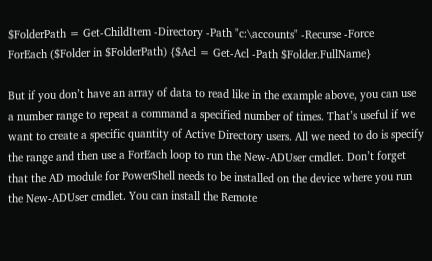$FolderPath = Get-ChildItem -Directory -Path "c:\accounts" -Recurse -Force
ForEach ($Folder in $FolderPath) {$Acl = Get-Acl -Path $Folder.FullName}

But if you don’t have an array of data to read like in the example above, you can use a number range to repeat a command a specified number of times. That’s useful if we want to create a specific quantity of Active Directory users. All we need to do is specify the range and then use a ForEach loop to run the New-ADUser cmdlet. Don’t forget that the AD module for PowerShell needs to be installed on the device where you run the New-ADUser cmdlet. You can install the Remote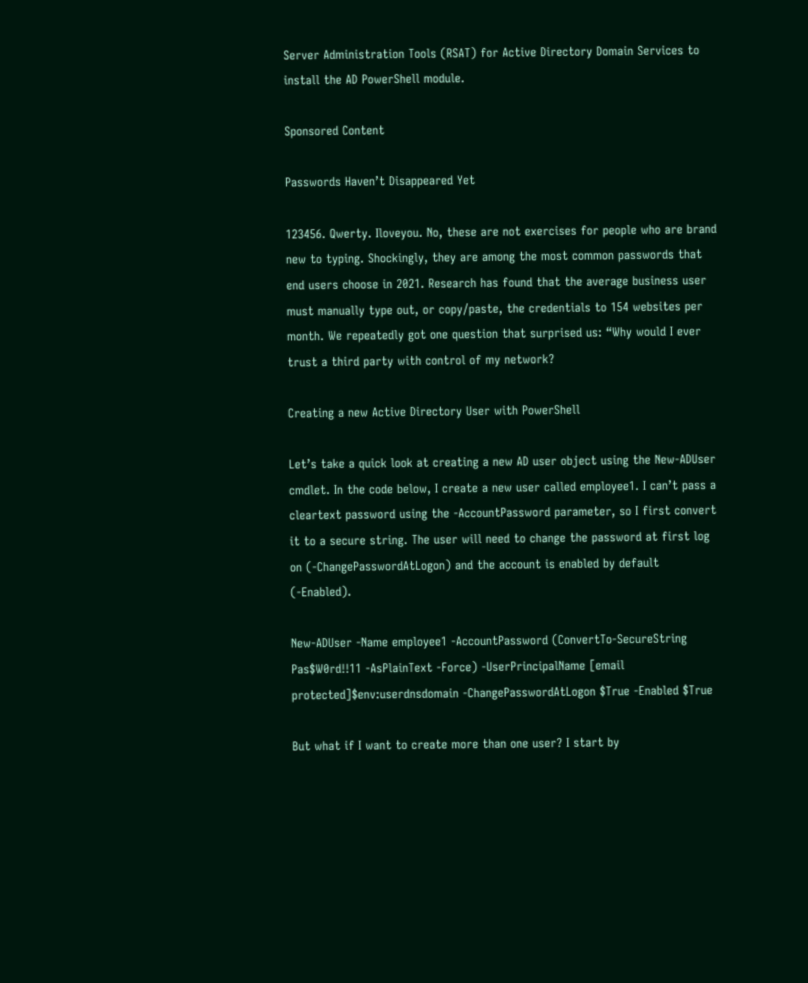Server Administration Tools (RSAT) for Active Directory Domain Services to install the AD PowerShell module.

Sponsored Content

Passwords Haven’t Disappeared Yet

123456. Qwerty. Iloveyou. No, these are not exercises for people who are brand new to typing. Shockingly, they are among the most common passwords that end users choose in 2021. Research has found that the average business user must manually type out, or copy/paste, the credentials to 154 websites per month. We repeatedly got one question that surprised us: “Why would I ever trust a third party with control of my network?

Creating a new Active Directory User with PowerShell

Let’s take a quick look at creating a new AD user object using the New-ADUser cmdlet. In the code below, I create a new user called employee1. I can’t pass a cleartext password using the -AccountPassword parameter, so I first convert it to a secure string. The user will need to change the password at first log on (-ChangePasswordAtLogon) and the account is enabled by default (-Enabled).

New-ADUser -Name employee1 -AccountPassword (ConvertTo-SecureString Pas$W0rd!!11 -AsPlainText -Force) -UserPrincipalName [email protected]$env:userdnsdomain -ChangePasswordAtLogon $True -Enabled $True

But what if I want to create more than one user? I start by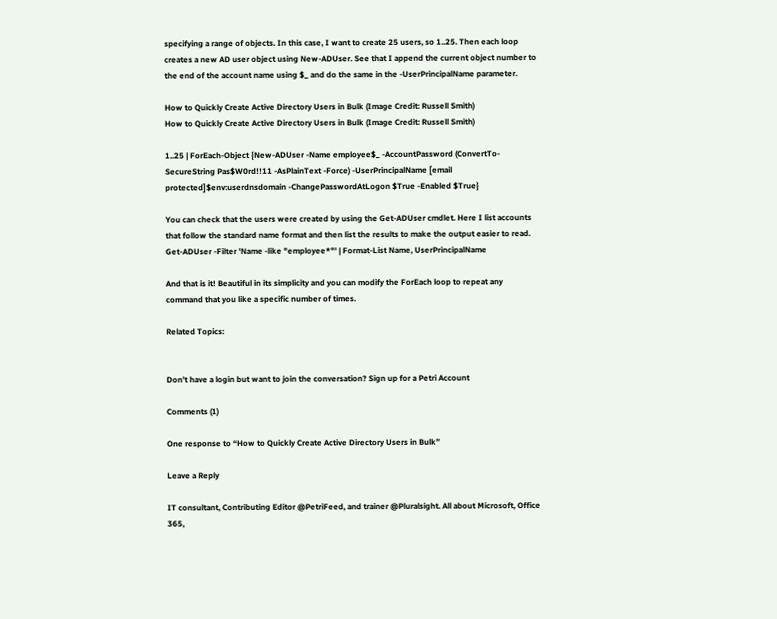specifying a range of objects. In this case, I want to create 25 users, so 1..25. Then each loop creates a new AD user object using New-ADUser. See that I append the current object number to the end of the account name using $_ and do the same in the -UserPrincipalName parameter.

How to Quickly Create Active Directory Users in Bulk (Image Credit: Russell Smith)
How to Quickly Create Active Directory Users in Bulk (Image Credit: Russell Smith)

1..25 | ForEach-Object {New-ADUser -Name employee$_ -AccountPassword (ConvertTo-SecureString Pas$W0rd!!11 -AsPlainText -Force) -UserPrincipalName [email protected]$env:userdnsdomain -ChangePasswordAtLogon $True -Enabled $True}

You can check that the users were created by using the Get-ADUser cmdlet. Here I list accounts that follow the standard name format and then list the results to make the output easier to read.
Get-ADUser -Filter 'Name -like "employee*"' | Format-List Name, UserPrincipalName

And that is it! Beautiful in its simplicity and you can modify the ForEach loop to repeat any command that you like a specific number of times.

Related Topics:


Don't have a login but want to join the conversation? Sign up for a Petri Account

Comments (1)

One response to “How to Quickly Create Active Directory Users in Bulk”

Leave a Reply

IT consultant, Contributing Editor @PetriFeed, and trainer @Pluralsight. All about Microsoft, Office 365,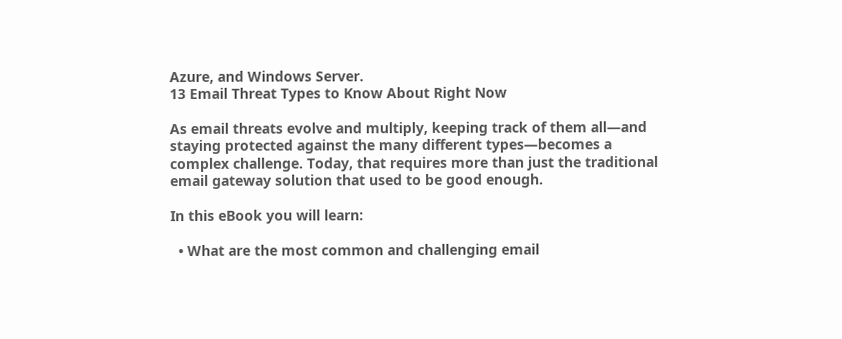Azure, and Windows Server.
13 Email Threat Types to Know About Right Now

As email threats evolve and multiply, keeping track of them all—and staying protected against the many different types—becomes a complex challenge. Today, that requires more than just the traditional email gateway solution that used to be good enough.

In this eBook you will learn:

  • What are the most common and challenging email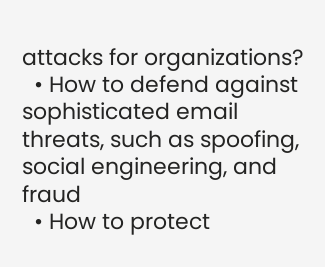attacks for organizations?
  • How to defend against sophisticated email threats, such as spoofing, social engineering, and fraud
  • How to protect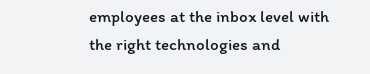employees at the inbox level with the right technologies and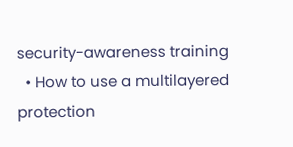security-awareness training
  • How to use a multilayered protection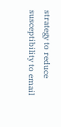strategy to reduce susceptibility to email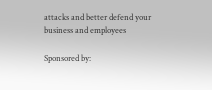attacks and better defend your business and employees

Sponsored by: